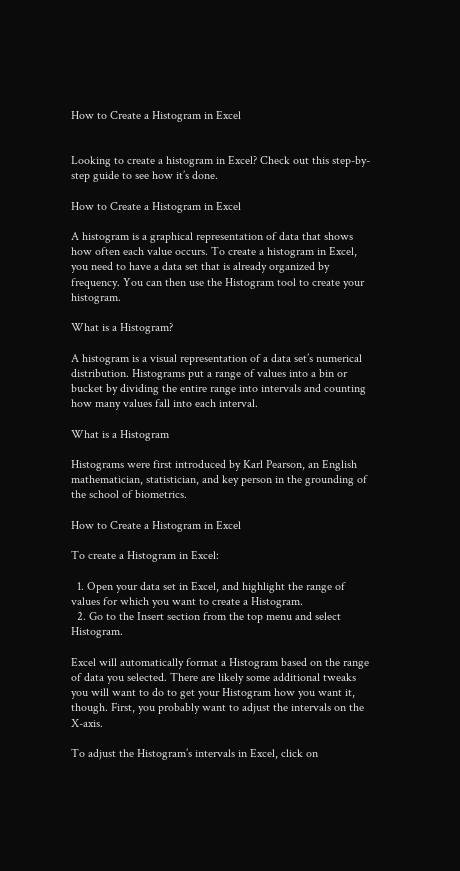How to Create a Histogram in Excel


Looking to create a histogram in Excel? Check out this step-by-step guide to see how it’s done.

How to Create a Histogram in Excel

A histogram is a graphical representation of data that shows how often each value occurs. To create a histogram in Excel, you need to have a data set that is already organized by frequency. You can then use the Histogram tool to create your histogram.

What is a Histogram?

A histogram is a visual representation of a data set’s numerical distribution. Histograms put a range of values into a bin or bucket by dividing the entire range into intervals and counting how many values fall into each interval.

What is a Histogram

Histograms were first introduced by Karl Pearson, an English mathematician, statistician, and key person in the grounding of the school of biometrics.

How to Create a Histogram in Excel

To create a Histogram in Excel:

  1. Open your data set in Excel, and highlight the range of values for which you want to create a Histogram.
  2. Go to the Insert section from the top menu and select Histogram.

Excel will automatically format a Histogram based on the range of data you selected. There are likely some additional tweaks you will want to do to get your Histogram how you want it, though. First, you probably want to adjust the intervals on the X-axis.

To adjust the Histogram’s intervals in Excel, click on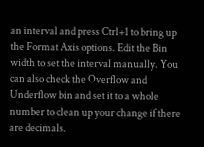an interval and press Ctrl+1 to bring up the Format Axis options. Edit the Bin width to set the interval manually. You can also check the Overflow and Underflow bin and set it to a whole number to clean up your change if there are decimals.